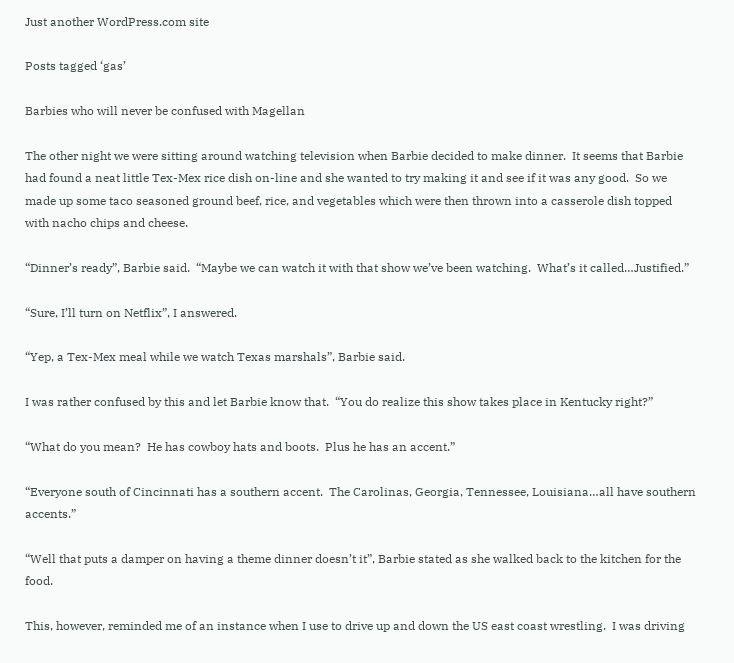Just another WordPress.com site

Posts tagged ‘gas’

Barbies who will never be confused with Magellan

The other night we were sitting around watching television when Barbie decided to make dinner.  It seems that Barbie had found a neat little Tex-Mex rice dish on-line and she wanted to try making it and see if it was any good.  So we made up some taco seasoned ground beef, rice, and vegetables which were then thrown into a casserole dish topped with nacho chips and cheese.

“Dinner’s ready”, Barbie said.  “Maybe we can watch it with that show we’ve been watching.  What’s it called…Justified.”

“Sure, I’ll turn on Netflix”, I answered.

“Yep, a Tex-Mex meal while we watch Texas marshals”, Barbie said.

I was rather confused by this and let Barbie know that.  “You do realize this show takes place in Kentucky right?”

“What do you mean?  He has cowboy hats and boots.  Plus he has an accent.”

“Everyone south of Cincinnati has a southern accent.  The Carolinas, Georgia, Tennessee, Louisiana…all have southern accents.”

“Well that puts a damper on having a theme dinner doesn’t it”, Barbie stated as she walked back to the kitchen for the food.

This, however, reminded me of an instance when I use to drive up and down the US east coast wrestling.  I was driving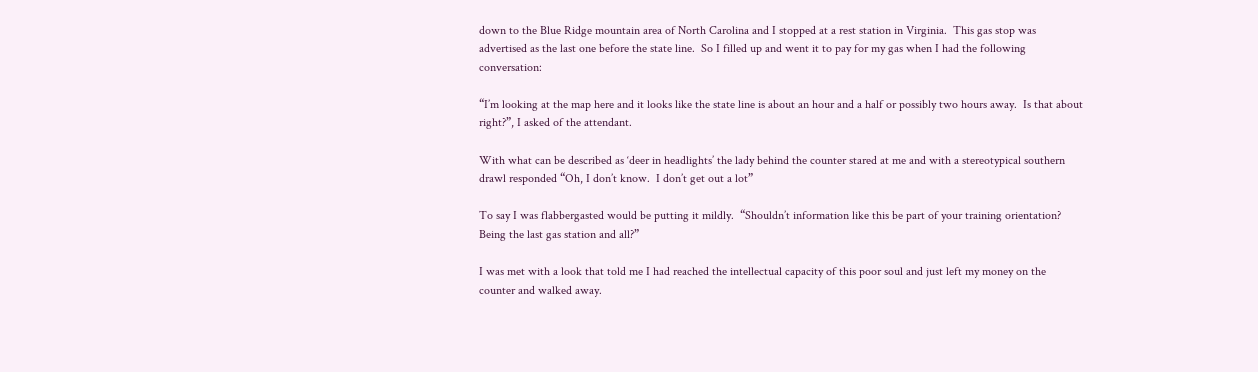down to the Blue Ridge mountain area of North Carolina and I stopped at a rest station in Virginia.  This gas stop was advertised as the last one before the state line.  So I filled up and went it to pay for my gas when I had the following conversation:

“I’m looking at the map here and it looks like the state line is about an hour and a half or possibly two hours away.  Is that about right?”, I asked of the attendant.

With what can be described as ‘deer in headlights’ the lady behind the counter stared at me and with a stereotypical southern drawl responded “Oh, I don’t know.  I don’t get out a lot”

To say I was flabbergasted would be putting it mildly.  “Shouldn’t information like this be part of your training orientation?  Being the last gas station and all?”

I was met with a look that told me I had reached the intellectual capacity of this poor soul and just left my money on the counter and walked away.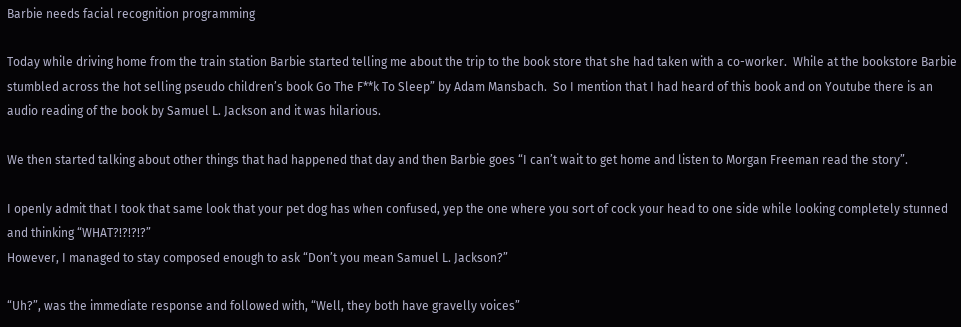Barbie needs facial recognition programming

Today while driving home from the train station Barbie started telling me about the trip to the book store that she had taken with a co-worker.  While at the bookstore Barbie stumbled across the hot selling pseudo children’s book Go The F**k To Sleep” by Adam Mansbach.  So I mention that I had heard of this book and on Youtube there is an audio reading of the book by Samuel L. Jackson and it was hilarious.

We then started talking about other things that had happened that day and then Barbie goes “I can’t wait to get home and listen to Morgan Freeman read the story”.

I openly admit that I took that same look that your pet dog has when confused, yep the one where you sort of cock your head to one side while looking completely stunned and thinking “WHAT?!?!?!?”
However, I managed to stay composed enough to ask “Don’t you mean Samuel L. Jackson?”

“Uh?”, was the immediate response and followed with, “Well, they both have gravelly voices”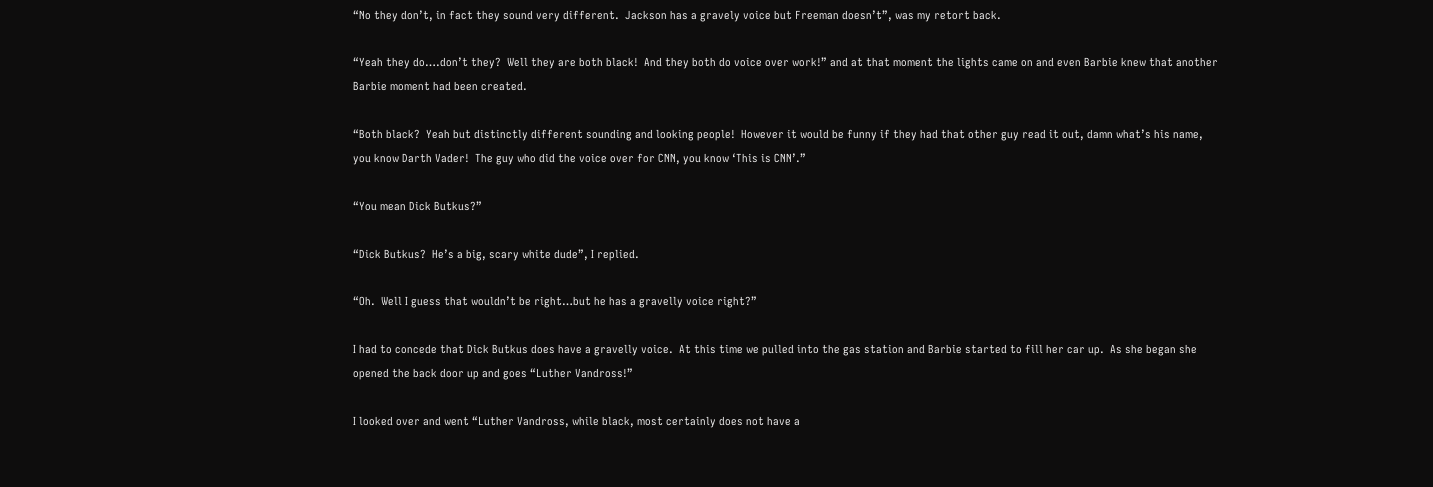“No they don’t, in fact they sound very different.  Jackson has a gravely voice but Freeman doesn’t”, was my retort back.

“Yeah they do….don’t they?  Well they are both black!  And they both do voice over work!” and at that moment the lights came on and even Barbie knew that another Barbie moment had been created.

“Both black?  Yeah but distinctly different sounding and looking people!  However it would be funny if they had that other guy read it out, damn what’s his name, you know Darth Vader!  The guy who did the voice over for CNN, you know ‘This is CNN’.”

“You mean Dick Butkus?”

“Dick Butkus?  He’s a big, scary white dude”, I replied.

“Oh.  Well I guess that wouldn’t be right…but he has a gravelly voice right?”

I had to concede that Dick Butkus does have a gravelly voice.  At this time we pulled into the gas station and Barbie started to fill her car up.  As she began she opened the back door up and goes “Luther Vandross!”

I looked over and went “Luther Vandross, while black, most certainly does not have a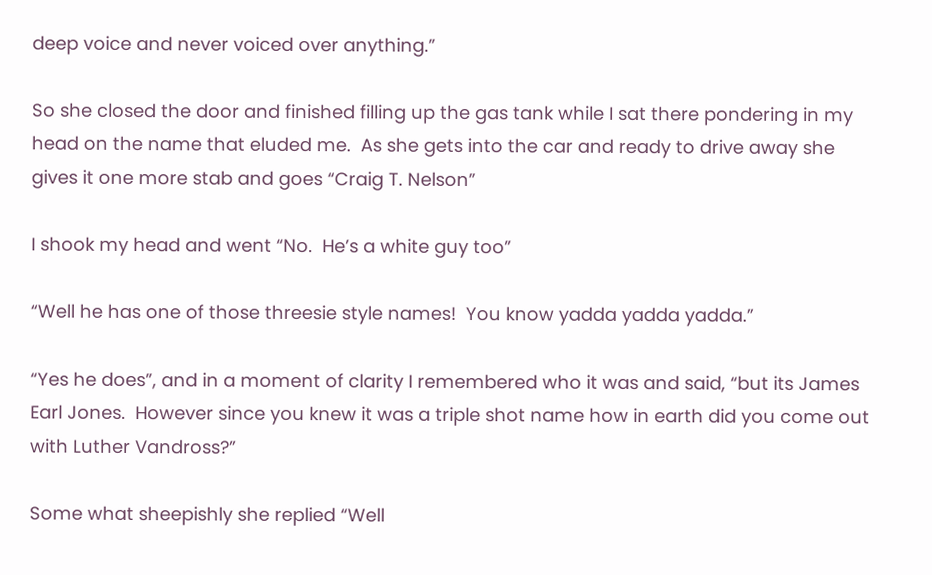deep voice and never voiced over anything.”

So she closed the door and finished filling up the gas tank while I sat there pondering in my head on the name that eluded me.  As she gets into the car and ready to drive away she gives it one more stab and goes “Craig T. Nelson”

I shook my head and went “No.  He’s a white guy too”

“Well he has one of those threesie style names!  You know yadda yadda yadda.”

“Yes he does”, and in a moment of clarity I remembered who it was and said, “but its James Earl Jones.  However since you knew it was a triple shot name how in earth did you come out with Luther Vandross?”

Some what sheepishly she replied “Well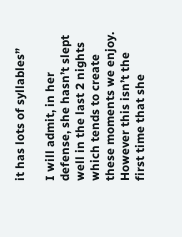it has lots of syllables”

I will admit, in her defense, she hasn’t slept well in the last 2 nights which tends to create these moments we enjoy.  However this isn’t the first time that she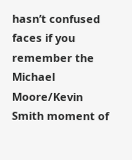hasn’t confused faces if you remember the Michael Moore/Kevin Smith moment of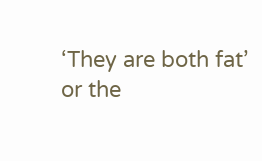‘They are both fat’ or the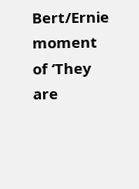Bert/Ernie moment of ‘They are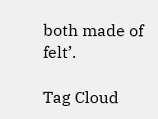both made of felt’.

Tag Cloud